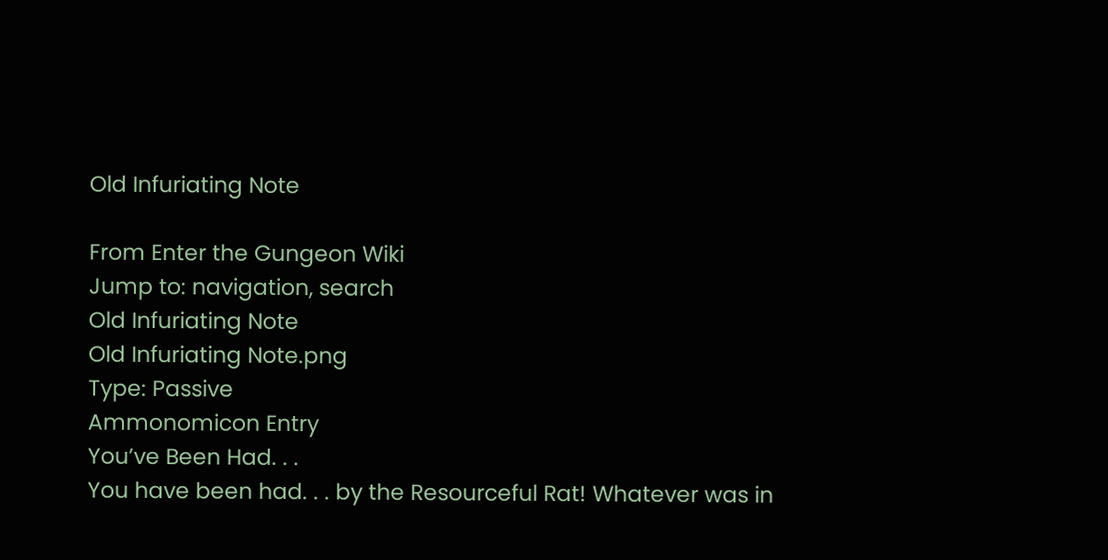Old Infuriating Note

From Enter the Gungeon Wiki
Jump to: navigation, search
Old Infuriating Note
Old Infuriating Note.png
Type: Passive
Ammonomicon Entry
You’ve Been Had. . .
You have been had. . . by the Resourceful Rat! Whatever was in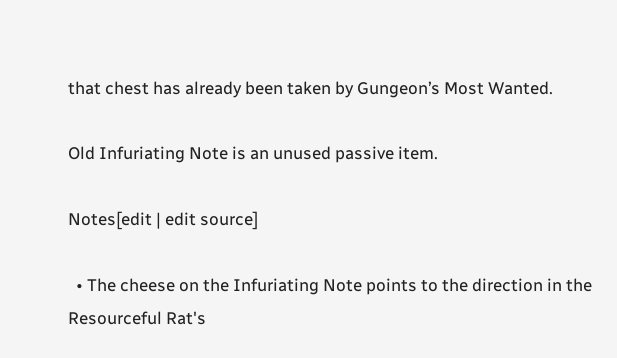that chest has already been taken by Gungeon’s Most Wanted.

Old Infuriating Note is an unused passive item.

Notes[edit | edit source]

  • The cheese on the Infuriating Note points to the direction in the Resourceful Rat's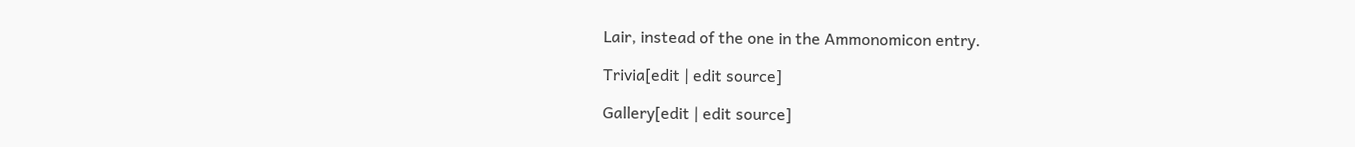Lair, instead of the one in the Ammonomicon entry.

Trivia[edit | edit source]

Gallery[edit | edit source]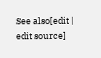See also[edit | edit source]